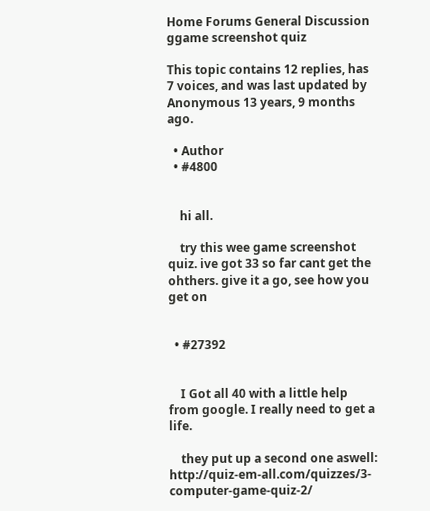Home Forums General Discussion ggame screenshot quiz

This topic contains 12 replies, has 7 voices, and was last updated by  Anonymous 13 years, 9 months ago.

  • Author
  • #4800


    hi all.

    try this wee game screenshot quiz. ive got 33 so far cant get the ohthers. give it a go, see how you get on


  • #27392


    I Got all 40 with a little help from google. I really need to get a life.

    they put up a second one aswell: http://quiz-em-all.com/quizzes/3-computer-game-quiz-2/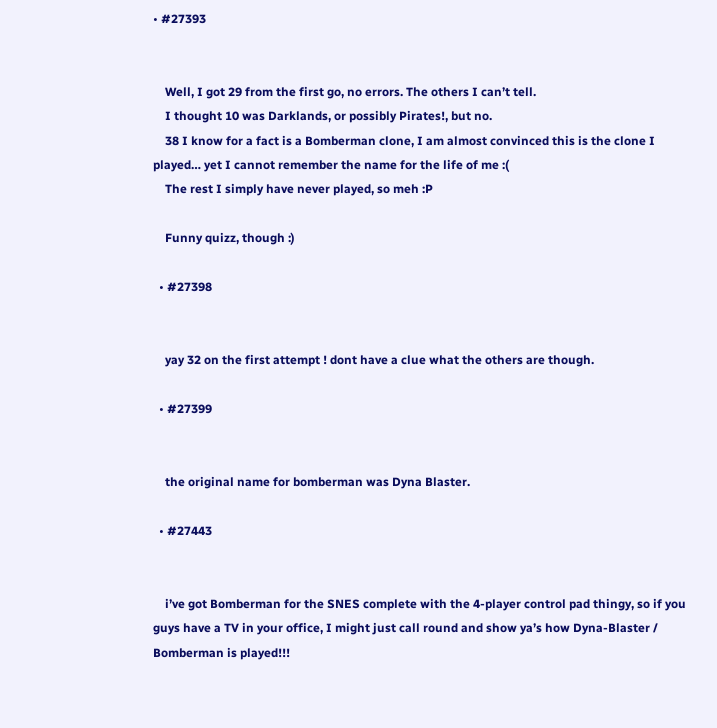• #27393


    Well, I got 29 from the first go, no errors. The others I can’t tell.
    I thought 10 was Darklands, or possibly Pirates!, but no.
    38 I know for a fact is a Bomberman clone, I am almost convinced this is the clone I played… yet I cannot remember the name for the life of me :(
    The rest I simply have never played, so meh :P

    Funny quizz, though :)

  • #27398


    yay 32 on the first attempt ! dont have a clue what the others are though.

  • #27399


    the original name for bomberman was Dyna Blaster.

  • #27443


    i’ve got Bomberman for the SNES complete with the 4-player control pad thingy, so if you guys have a TV in your office, I might just call round and show ya’s how Dyna-Blaster / Bomberman is played!!!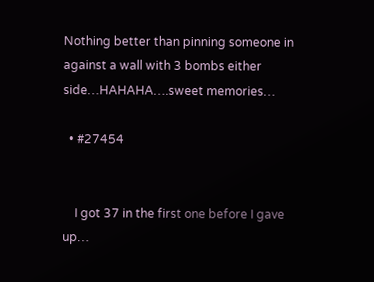Nothing better than pinning someone in against a wall with 3 bombs either side…HAHAHA….sweet memories…

  • #27454


    I got 37 in the first one before I gave up…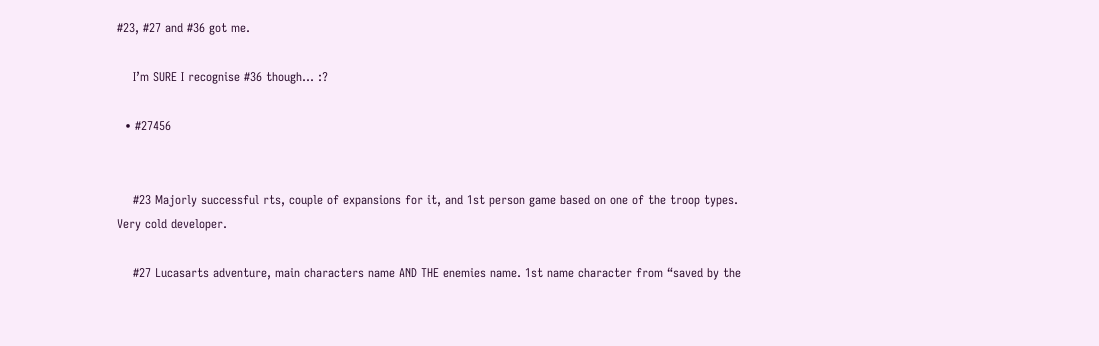#23, #27 and #36 got me.

    I’m SURE I recognise #36 though… :?

  • #27456


    #23 Majorly successful rts, couple of expansions for it, and 1st person game based on one of the troop types. Very cold developer.

    #27 Lucasarts adventure, main characters name AND THE enemies name. 1st name character from “saved by the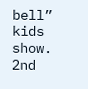bell” kids show. 2nd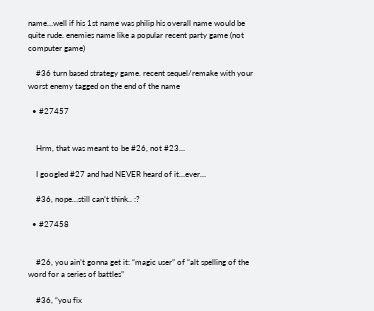name…well if his 1st name was philip his overall name would be quite rude. enemies name like a popular recent party game (not computer game)

    #36 turn based strategy game. recent sequel/remake with your worst enemy tagged on the end of the name

  • #27457


    Hrm, that was meant to be #26, not #23…

    I googled #27 and had NEVER heard of it…ever…

    #36, nope…still can’t think.. :?

  • #27458


    #26, you ain’t gonna get it: “magic user” of “alt spelling of the word for a series of battles”

    #36, “you fix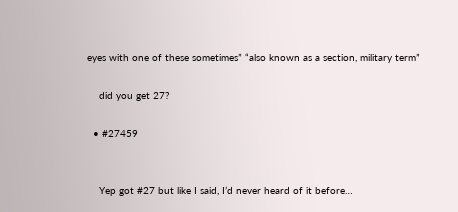eyes with one of these sometimes” “also known as a section, military term”

    did you get 27?

  • #27459


    Yep got #27 but like I said, I’d never heard of it before…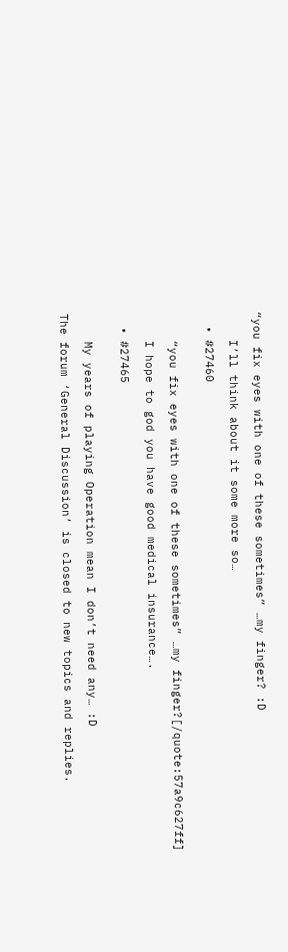“you fix eyes with one of these sometimes” …my finger? :D

    I’ll think about it some more so…

  • #27460


    “you fix eyes with one of these sometimes” …my finger?[/quote:57a9c627ff]

    I hope to god you have good medical insurance….

  • #27465


    My years of playing Operation mean I don’t need any… :D

The forum ‘General Discussion’ is closed to new topics and replies.